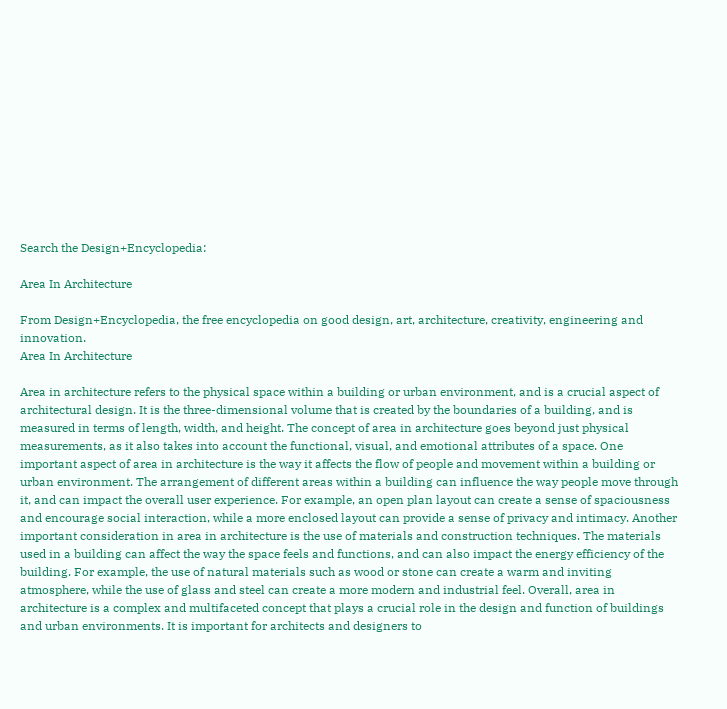Search the Design+Encyclopedia:

Area In Architecture

From Design+Encyclopedia, the free encyclopedia on good design, art, architecture, creativity, engineering and innovation.
Area In Architecture

Area in architecture refers to the physical space within a building or urban environment, and is a crucial aspect of architectural design. It is the three-dimensional volume that is created by the boundaries of a building, and is measured in terms of length, width, and height. The concept of area in architecture goes beyond just physical measurements, as it also takes into account the functional, visual, and emotional attributes of a space. One important aspect of area in architecture is the way it affects the flow of people and movement within a building or urban environment. The arrangement of different areas within a building can influence the way people move through it, and can impact the overall user experience. For example, an open plan layout can create a sense of spaciousness and encourage social interaction, while a more enclosed layout can provide a sense of privacy and intimacy. Another important consideration in area in architecture is the use of materials and construction techniques. The materials used in a building can affect the way the space feels and functions, and can also impact the energy efficiency of the building. For example, the use of natural materials such as wood or stone can create a warm and inviting atmosphere, while the use of glass and steel can create a more modern and industrial feel. Overall, area in architecture is a complex and multifaceted concept that plays a crucial role in the design and function of buildings and urban environments. It is important for architects and designers to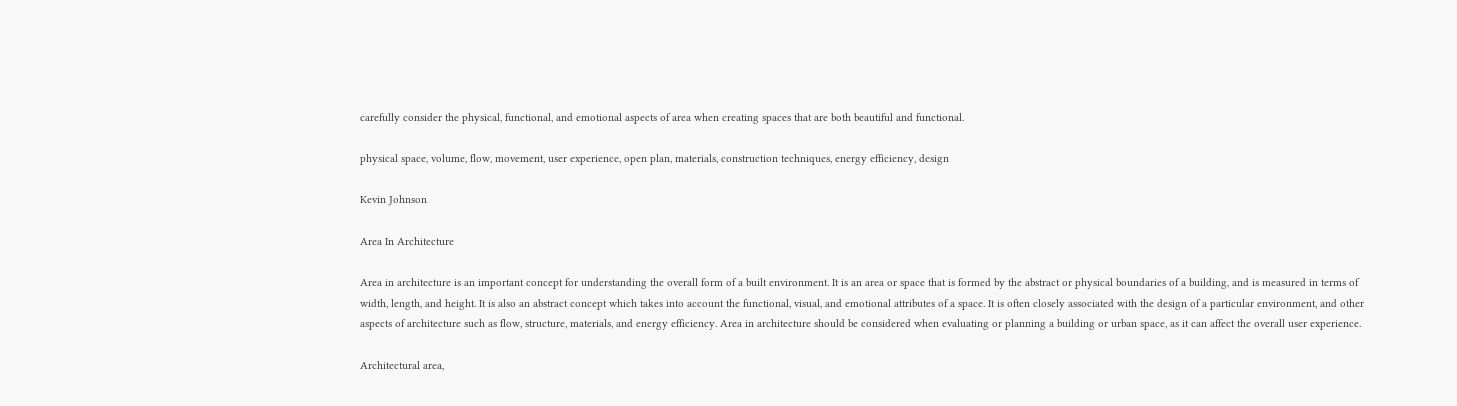carefully consider the physical, functional, and emotional aspects of area when creating spaces that are both beautiful and functional.

physical space, volume, flow, movement, user experience, open plan, materials, construction techniques, energy efficiency, design

Kevin Johnson

Area In Architecture

Area in architecture is an important concept for understanding the overall form of a built environment. It is an area or space that is formed by the abstract or physical boundaries of a building, and is measured in terms of width, length, and height. It is also an abstract concept which takes into account the functional, visual, and emotional attributes of a space. It is often closely associated with the design of a particular environment, and other aspects of architecture such as flow, structure, materials, and energy efficiency. Area in architecture should be considered when evaluating or planning a building or urban space, as it can affect the overall user experience.

Architectural area,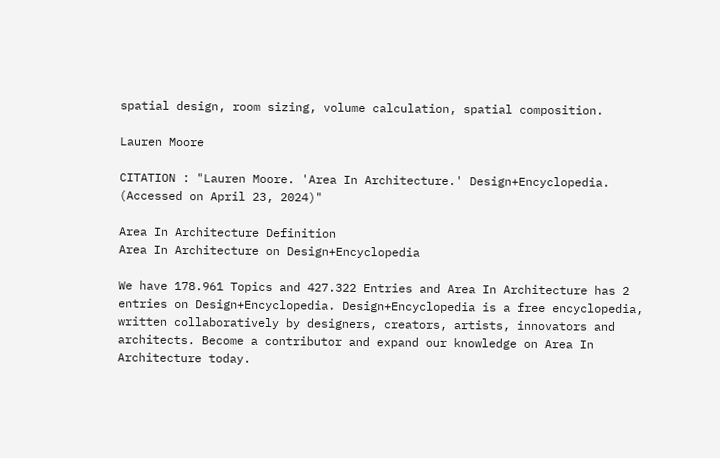spatial design, room sizing, volume calculation, spatial composition.

Lauren Moore

CITATION : "Lauren Moore. 'Area In Architecture.' Design+Encyclopedia. (Accessed on April 23, 2024)"

Area In Architecture Definition
Area In Architecture on Design+Encyclopedia

We have 178.961 Topics and 427.322 Entries and Area In Architecture has 2 entries on Design+Encyclopedia. Design+Encyclopedia is a free encyclopedia, written collaboratively by designers, creators, artists, innovators and architects. Become a contributor and expand our knowledge on Area In Architecture today.